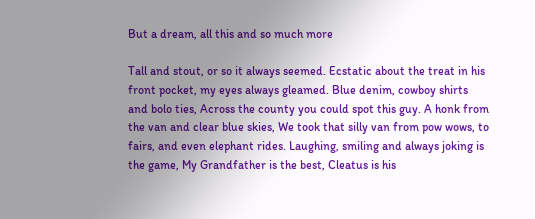But a dream, all this and so much more

Tall and stout, or so it always seemed. Ecstatic about the treat in his front pocket, my eyes always gleamed. Blue denim, cowboy shirts and bolo ties, Across the county you could spot this guy. A honk from the van and clear blue skies, We took that silly van from pow wows, to fairs, and even elephant rides. Laughing, smiling and always joking is the game, My Grandfather is the best, Cleatus is his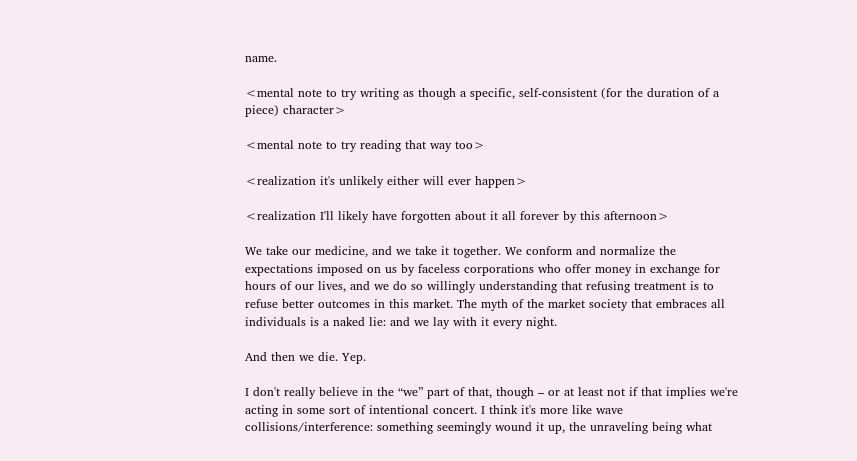name.

<mental note to try writing as though a specific, self-consistent (for the duration of a piece) character>

<mental note to try reading that way too>

<realization it's unlikely either will ever happen>

<realization I'll likely have forgotten about it all forever by this afternoon>

We take our medicine, and we take it together. We conform and normalize the expectations imposed on us by faceless corporations who offer money in exchange for hours of our lives, and we do so willingly understanding that refusing treatment is to refuse better outcomes in this market. The myth of the market society that embraces all individuals is a naked lie: and we lay with it every night.

And then we die. Yep.

I don't really believe in the “we” part of that, though – or at least not if that implies we're acting in some sort of intentional concert. I think it's more like wave collisions/interference: something seemingly wound it up, the unraveling being what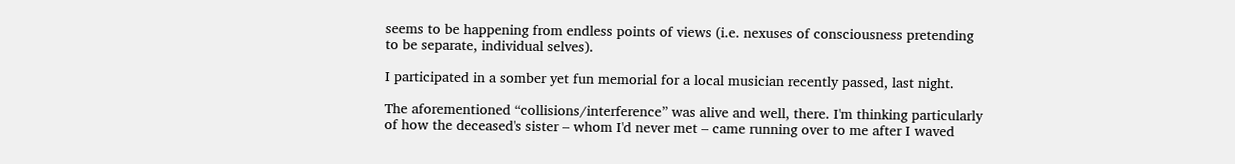seems to be happening from endless points of views (i.e. nexuses of consciousness pretending to be separate, individual selves).

I participated in a somber yet fun memorial for a local musician recently passed, last night.

The aforementioned “collisions/interference” was alive and well, there. I'm thinking particularly of how the deceased's sister – whom I'd never met – came running over to me after I waved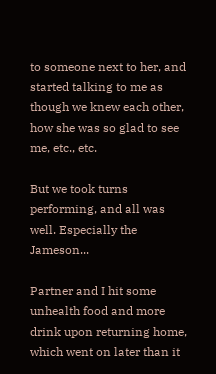to someone next to her, and started talking to me as though we knew each other, how she was so glad to see me, etc., etc.

But we took turns performing, and all was well. Especially the Jameson...

Partner and I hit some unhealth food and more drink upon returning home, which went on later than it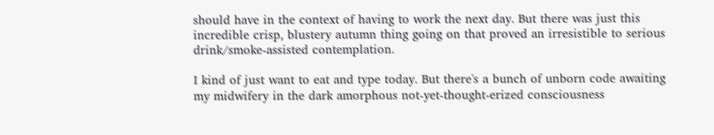should have in the context of having to work the next day. But there was just this incredible crisp, blustery autumn thing going on that proved an irresistible to serious drink/smoke-assisted contemplation.

I kind of just want to eat and type today. But there's a bunch of unborn code awaiting my midwifery in the dark amorphous not-yet-thought-erized consciousness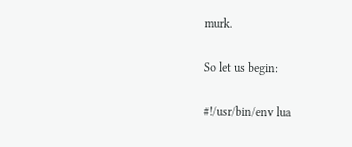murk.

So let us begin:

#!/usr/bin/env lua